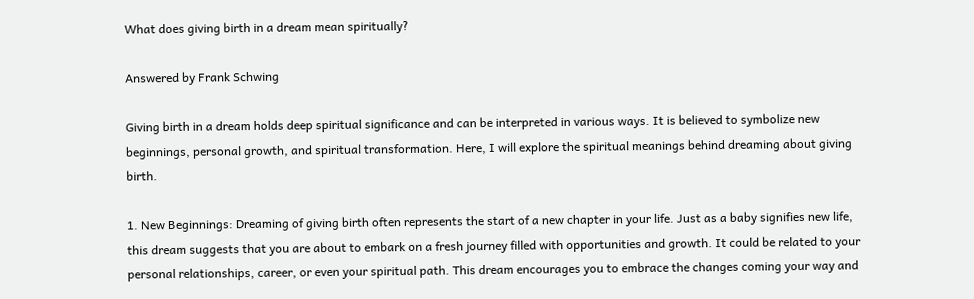What does giving birth in a dream mean spiritually?

Answered by Frank Schwing

Giving birth in a dream holds deep spiritual significance and can be interpreted in various ways. It is believed to symbolize new beginnings, personal growth, and spiritual transformation. Here, I will explore the spiritual meanings behind dreaming about giving birth.

1. New Beginnings: Dreaming of giving birth often represents the start of a new chapter in your life. Just as a baby signifies new life, this dream suggests that you are about to embark on a fresh journey filled with opportunities and growth. It could be related to your personal relationships, career, or even your spiritual path. This dream encourages you to embrace the changes coming your way and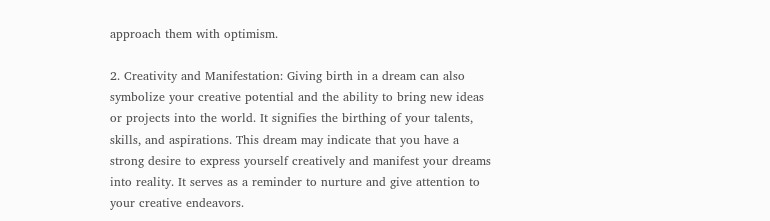approach them with optimism.

2. Creativity and Manifestation: Giving birth in a dream can also symbolize your creative potential and the ability to bring new ideas or projects into the world. It signifies the birthing of your talents, skills, and aspirations. This dream may indicate that you have a strong desire to express yourself creatively and manifest your dreams into reality. It serves as a reminder to nurture and give attention to your creative endeavors.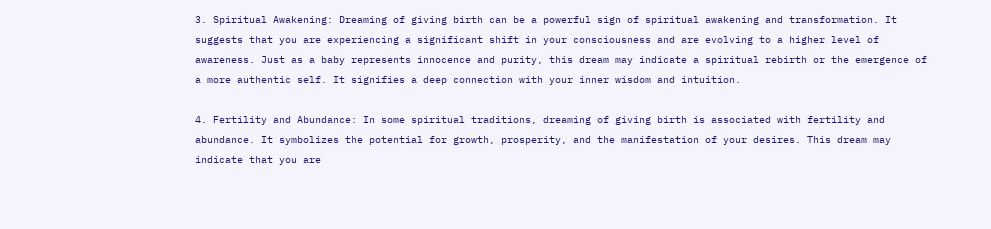3. Spiritual Awakening: Dreaming of giving birth can be a powerful sign of spiritual awakening and transformation. It suggests that you are experiencing a significant shift in your consciousness and are evolving to a higher level of awareness. Just as a baby represents innocence and purity, this dream may indicate a spiritual rebirth or the emergence of a more authentic self. It signifies a deep connection with your inner wisdom and intuition.

4. Fertility and Abundance: In some spiritual traditions, dreaming of giving birth is associated with fertility and abundance. It symbolizes the potential for growth, prosperity, and the manifestation of your desires. This dream may indicate that you are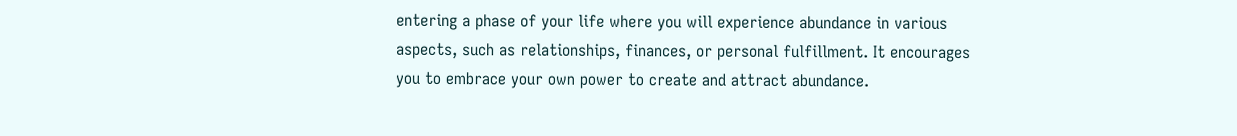entering a phase of your life where you will experience abundance in various aspects, such as relationships, finances, or personal fulfillment. It encourages you to embrace your own power to create and attract abundance.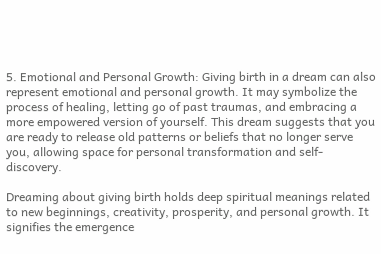5. Emotional and Personal Growth: Giving birth in a dream can also represent emotional and personal growth. It may symbolize the process of healing, letting go of past traumas, and embracing a more empowered version of yourself. This dream suggests that you are ready to release old patterns or beliefs that no longer serve you, allowing space for personal transformation and self-discovery.

Dreaming about giving birth holds deep spiritual meanings related to new beginnings, creativity, prosperity, and personal growth. It signifies the emergence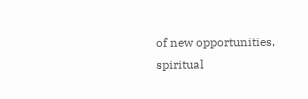of new opportunities, spiritual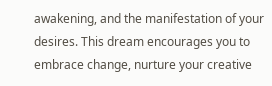awakening, and the manifestation of your desires. This dream encourages you to embrace change, nurture your creative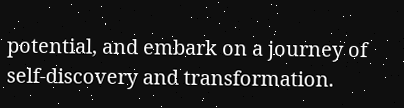potential, and embark on a journey of self-discovery and transformation.